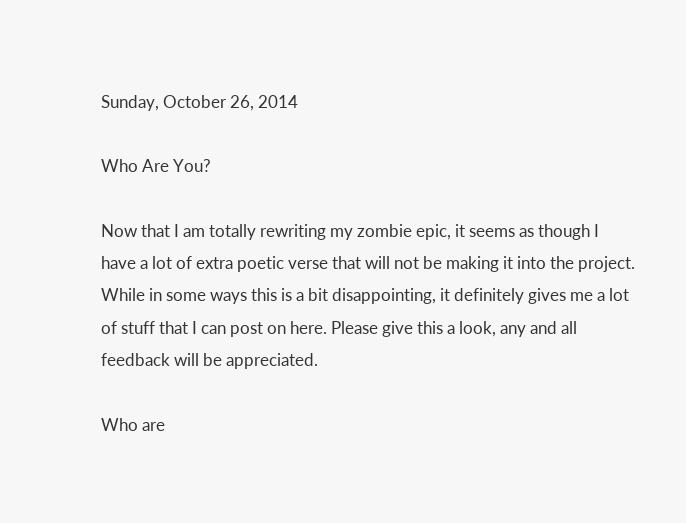Sunday, October 26, 2014

Who Are You?

Now that I am totally rewriting my zombie epic, it seems as though I have a lot of extra poetic verse that will not be making it into the project. While in some ways this is a bit disappointing, it definitely gives me a lot of stuff that I can post on here. Please give this a look, any and all feedback will be appreciated.

Who are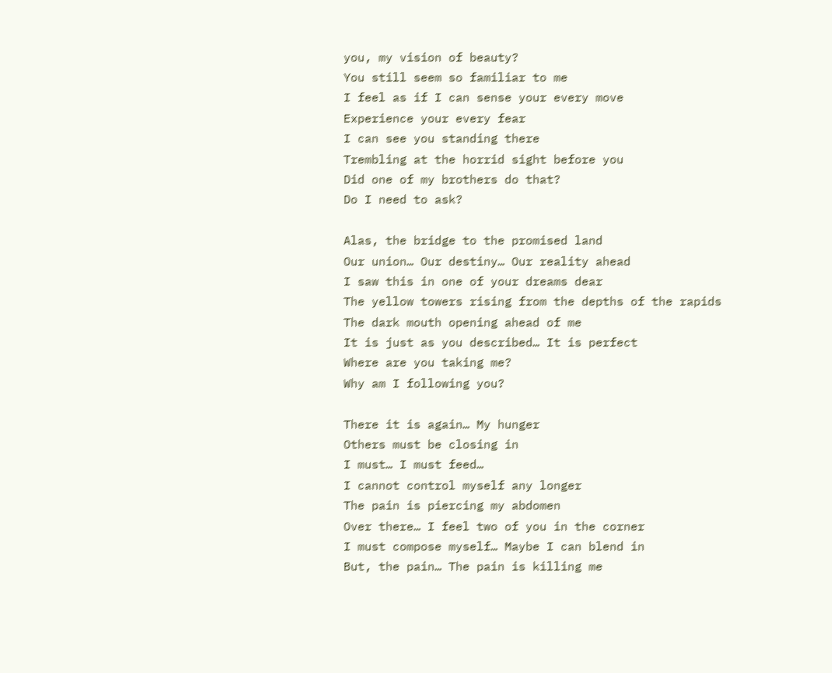you, my vision of beauty?
You still seem so familiar to me
I feel as if I can sense your every move
Experience your every fear
I can see you standing there
Trembling at the horrid sight before you
Did one of my brothers do that?
Do I need to ask?

Alas, the bridge to the promised land
Our union… Our destiny… Our reality ahead
I saw this in one of your dreams dear
The yellow towers rising from the depths of the rapids
The dark mouth opening ahead of me
It is just as you described… It is perfect
Where are you taking me?
Why am I following you?

There it is again… My hunger
Others must be closing in
I must… I must feed…
I cannot control myself any longer
The pain is piercing my abdomen
Over there… I feel two of you in the corner
I must compose myself… Maybe I can blend in
But, the pain… The pain is killing me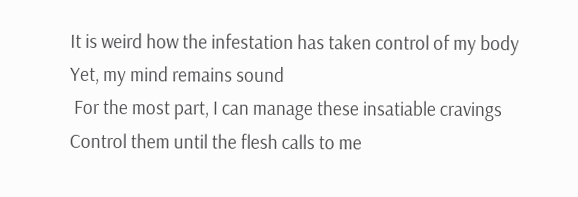It is weird how the infestation has taken control of my body
Yet, my mind remains sound
 For the most part, I can manage these insatiable cravings
Control them until the flesh calls to me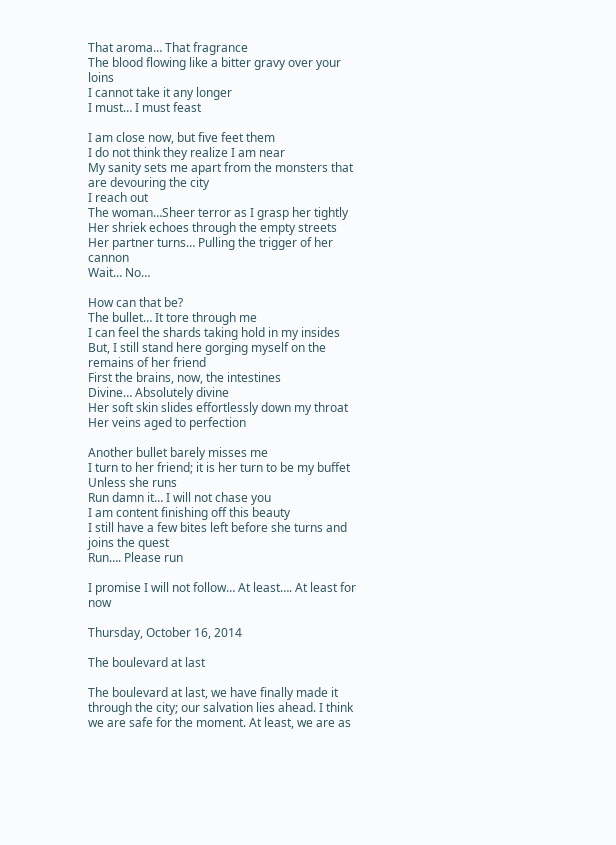That aroma… That fragrance
The blood flowing like a bitter gravy over your loins
I cannot take it any longer
I must… I must feast

I am close now, but five feet them
I do not think they realize I am near
My sanity sets me apart from the monsters that are devouring the city
I reach out
The woman…Sheer terror as I grasp her tightly
Her shriek echoes through the empty streets
Her partner turns… Pulling the trigger of her cannon
Wait… No…

How can that be?
The bullet… It tore through me
I can feel the shards taking hold in my insides
But, I still stand here gorging myself on the remains of her friend
First the brains, now, the intestines
Divine… Absolutely divine
Her soft skin slides effortlessly down my throat
Her veins aged to perfection

Another bullet barely misses me
I turn to her friend; it is her turn to be my buffet
Unless she runs
Run damn it… I will not chase you
I am content finishing off this beauty
I still have a few bites left before she turns and joins the quest
Run…. Please run

I promise I will not follow… At least…. At least for now

Thursday, October 16, 2014

The boulevard at last

The boulevard at last, we have finally made it through the city; our salvation lies ahead. I think we are safe for the moment. At least, we are as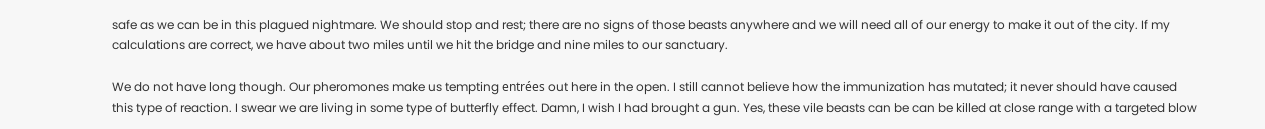safe as we can be in this plagued nightmare. We should stop and rest; there are no signs of those beasts anywhere and we will need all of our energy to make it out of the city. If my calculations are correct, we have about two miles until we hit the bridge and nine miles to our sanctuary.

We do not have long though. Our pheromones make us tempting entrées out here in the open. I still cannot believe how the immunization has mutated; it never should have caused this type of reaction. I swear we are living in some type of butterfly effect. Damn, I wish I had brought a gun. Yes, these vile beasts can be can be killed at close range with a targeted blow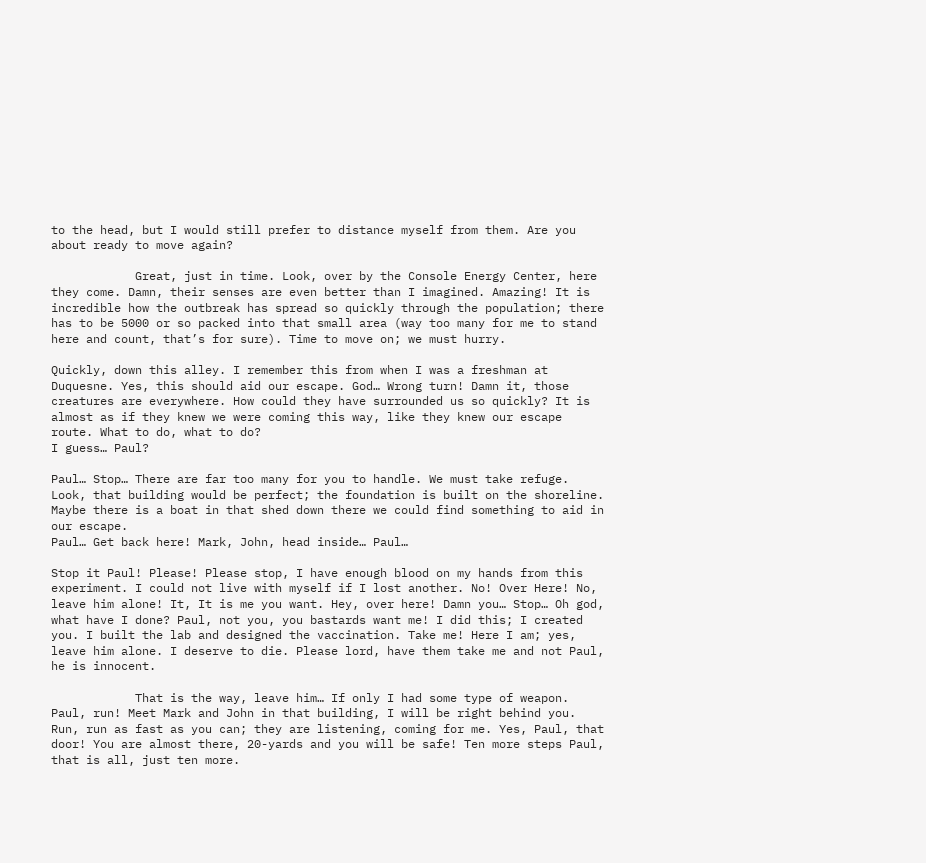to the head, but I would still prefer to distance myself from them. Are you about ready to move again?

            Great, just in time. Look, over by the Console Energy Center, here they come. Damn, their senses are even better than I imagined. Amazing! It is incredible how the outbreak has spread so quickly through the population; there has to be 5000 or so packed into that small area (way too many for me to stand here and count, that’s for sure). Time to move on; we must hurry.

Quickly, down this alley. I remember this from when I was a freshman at Duquesne. Yes, this should aid our escape. God… Wrong turn! Damn it, those creatures are everywhere. How could they have surrounded us so quickly? It is almost as if they knew we were coming this way, like they knew our escape route. What to do, what to do?
I guess… Paul?

Paul… Stop… There are far too many for you to handle. We must take refuge.
Look, that building would be perfect; the foundation is built on the shoreline. Maybe there is a boat in that shed down there we could find something to aid in our escape.
Paul… Get back here! Mark, John, head inside… Paul…

Stop it Paul! Please! Please stop, I have enough blood on my hands from this experiment. I could not live with myself if I lost another. No! Over Here! No, leave him alone! It, It is me you want. Hey, over here! Damn you… Stop… Oh god, what have I done? Paul, not you, you bastards want me! I did this; I created you. I built the lab and designed the vaccination. Take me! Here I am; yes, leave him alone. I deserve to die. Please lord, have them take me and not Paul, he is innocent.

            That is the way, leave him… If only I had some type of weapon. Paul, run! Meet Mark and John in that building, I will be right behind you. Run, run as fast as you can; they are listening, coming for me. Yes, Paul, that door! You are almost there, 20-yards and you will be safe! Ten more steps Paul, that is all, just ten more.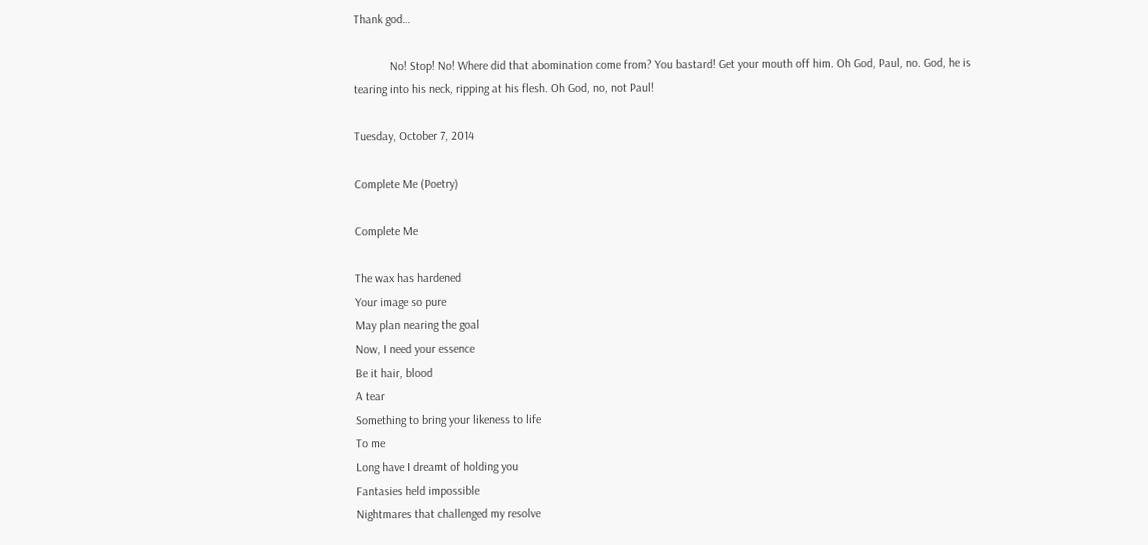Thank god…

            No! Stop! No! Where did that abomination come from? You bastard! Get your mouth off him. Oh God, Paul, no. God, he is tearing into his neck, ripping at his flesh. Oh God, no, not Paul!

Tuesday, October 7, 2014

Complete Me (Poetry)

Complete Me

The wax has hardened
Your image so pure
May plan nearing the goal
Now, I need your essence
Be it hair, blood
A tear
Something to bring your likeness to life
To me
Long have I dreamt of holding you
Fantasies held impossible
Nightmares that challenged my resolve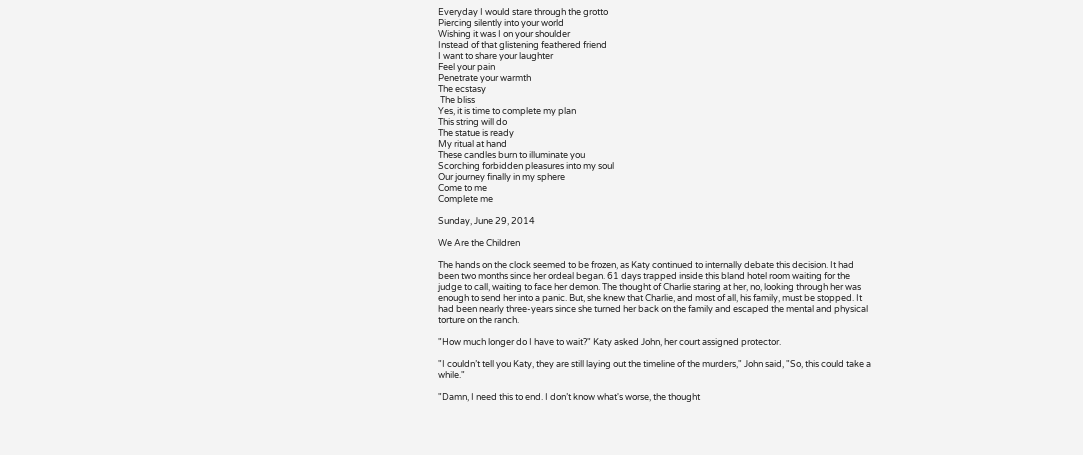Everyday I would stare through the grotto
Piercing silently into your world
Wishing it was I on your shoulder
Instead of that glistening feathered friend
I want to share your laughter
Feel your pain
Penetrate your warmth
The ecstasy
 The bliss
Yes, it is time to complete my plan
This string will do
The statue is ready
My ritual at hand
These candles burn to illuminate you
Scorching forbidden pleasures into my soul
Our journey finally in my sphere
Come to me
Complete me

Sunday, June 29, 2014

We Are the Children

The hands on the clock seemed to be frozen, as Katy continued to internally debate this decision. It had been two months since her ordeal began. 61 days trapped inside this bland hotel room waiting for the judge to call, waiting to face her demon. The thought of Charlie staring at her, no, looking through her was enough to send her into a panic. But, she knew that Charlie, and most of all, his family, must be stopped. It had been nearly three-years since she turned her back on the family and escaped the mental and physical torture on the ranch.

"How much longer do I have to wait?" Katy asked John, her court assigned protector.

"I couldn’t tell you Katy, they are still laying out the timeline of the murders," John said, "So, this could take a while."

"Damn, I need this to end. I don’t know what's worse, the thought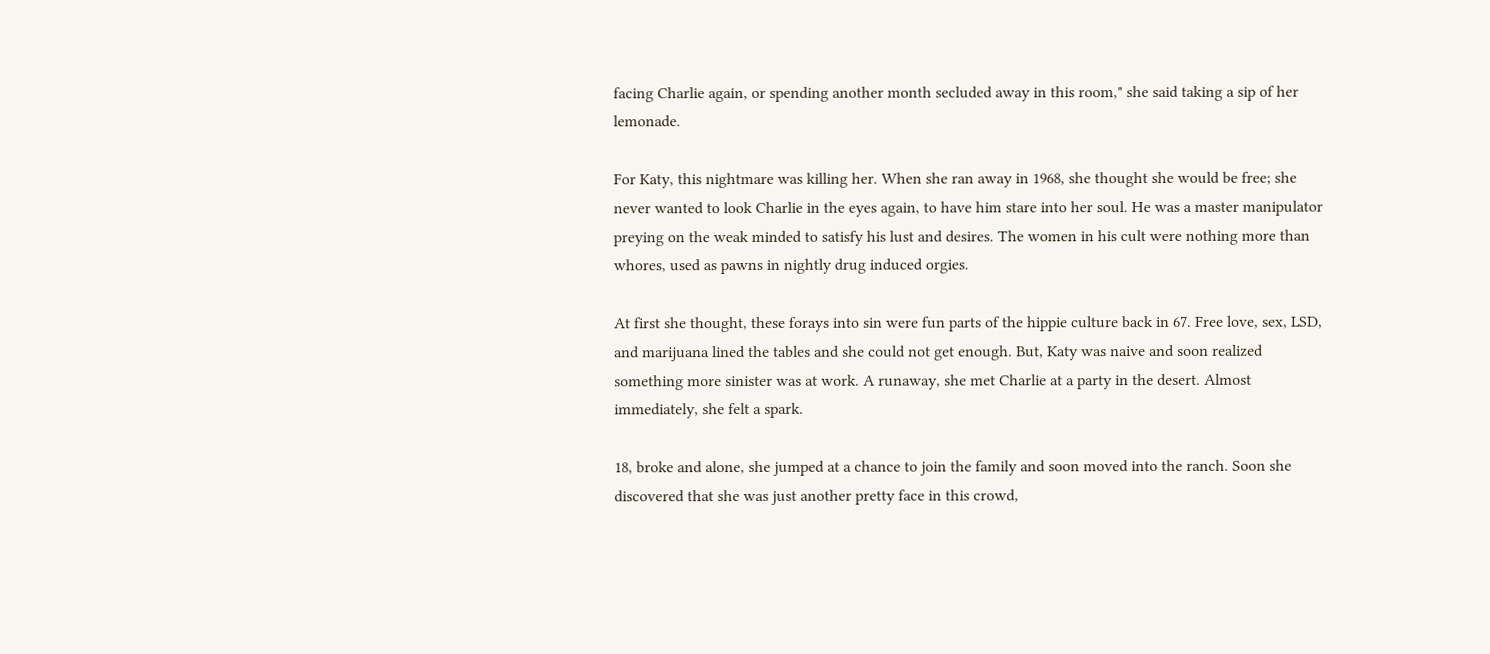facing Charlie again, or spending another month secluded away in this room," she said taking a sip of her lemonade.

For Katy, this nightmare was killing her. When she ran away in 1968, she thought she would be free; she never wanted to look Charlie in the eyes again, to have him stare into her soul. He was a master manipulator preying on the weak minded to satisfy his lust and desires. The women in his cult were nothing more than whores, used as pawns in nightly drug induced orgies.

At first she thought, these forays into sin were fun parts of the hippie culture back in 67. Free love, sex, LSD, and marijuana lined the tables and she could not get enough. But, Katy was naive and soon realized something more sinister was at work. A runaway, she met Charlie at a party in the desert. Almost immediately, she felt a spark.

18, broke and alone, she jumped at a chance to join the family and soon moved into the ranch. Soon she discovered that she was just another pretty face in this crowd,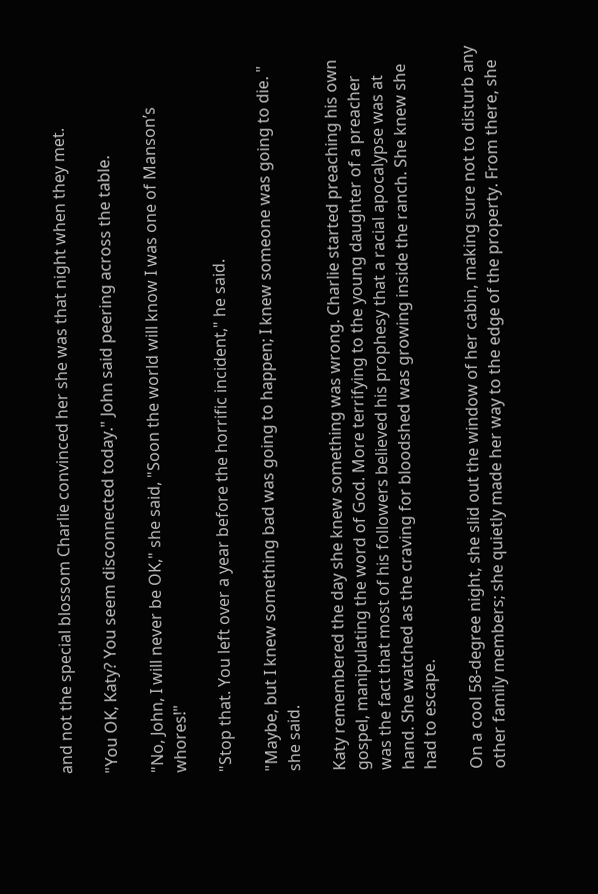and not the special blossom Charlie convinced her she was that night when they met.

"You OK, Katy? You seem disconnected today." John said peering across the table.

"No, John, I will never be OK," she said, "Soon the world will know I was one of Manson’s whores!"

"Stop that. You left over a year before the horrific incident," he said.

"Maybe, but I knew something bad was going to happen; I knew someone was going to die. " she said.

Katy remembered the day she knew something was wrong. Charlie started preaching his own gospel, manipulating the word of God. More terrifying to the young daughter of a preacher was the fact that most of his followers believed his prophesy that a racial apocalypse was at hand. She watched as the craving for bloodshed was growing inside the ranch. She knew she had to escape.

On a cool 58-degree night, she slid out the window of her cabin, making sure not to disturb any other family members; she quietly made her way to the edge of the property. From there, she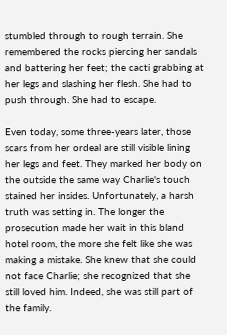stumbled through to rough terrain. She remembered the rocks piercing her sandals and battering her feet; the cacti grabbing at her legs and slashing her flesh. She had to push through. She had to escape.

Even today, some three-years later, those scars from her ordeal are still visible lining her legs and feet. They marked her body on the outside the same way Charlie's touch stained her insides. Unfortunately, a harsh truth was setting in. The longer the prosecution made her wait in this bland hotel room, the more she felt like she was making a mistake. She knew that she could not face Charlie; she recognized that she still loved him. Indeed, she was still part of the family.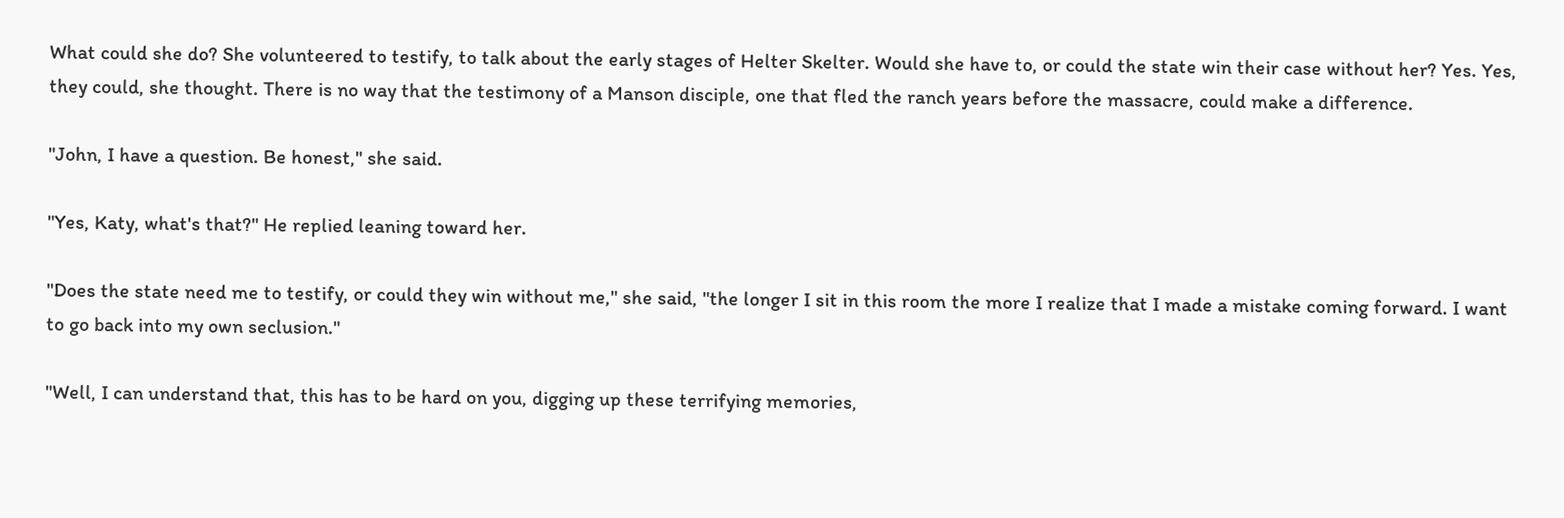What could she do? She volunteered to testify, to talk about the early stages of Helter Skelter. Would she have to, or could the state win their case without her? Yes. Yes, they could, she thought. There is no way that the testimony of a Manson disciple, one that fled the ranch years before the massacre, could make a difference.

"John, I have a question. Be honest," she said.

"Yes, Katy, what's that?" He replied leaning toward her.

"Does the state need me to testify, or could they win without me," she said, "the longer I sit in this room the more I realize that I made a mistake coming forward. I want to go back into my own seclusion."

"Well, I can understand that, this has to be hard on you, digging up these terrifying memories,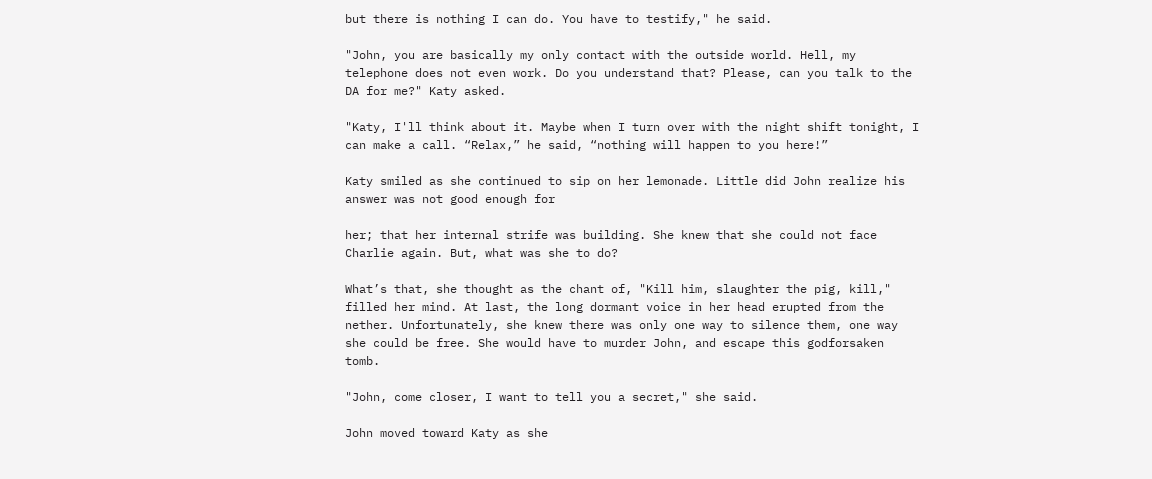but there is nothing I can do. You have to testify," he said.

"John, you are basically my only contact with the outside world. Hell, my telephone does not even work. Do you understand that? Please, can you talk to the DA for me?" Katy asked.

"Katy, I'll think about it. Maybe when I turn over with the night shift tonight, I can make a call. “Relax,” he said, “nothing will happen to you here!”

Katy smiled as she continued to sip on her lemonade. Little did John realize his answer was not good enough for

her; that her internal strife was building. She knew that she could not face Charlie again. But, what was she to do?

What’s that, she thought as the chant of, "Kill him, slaughter the pig, kill," filled her mind. At last, the long dormant voice in her head erupted from the nether. Unfortunately, she knew there was only one way to silence them, one way she could be free. She would have to murder John, and escape this godforsaken tomb.

"John, come closer, I want to tell you a secret," she said.

John moved toward Katy as she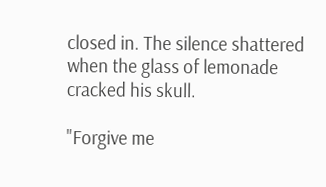closed in. The silence shattered when the glass of lemonade cracked his skull.

"Forgive me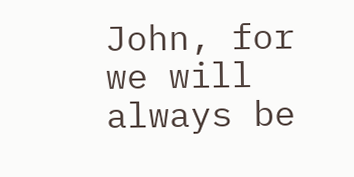John, for we will always be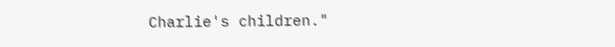Charlie's children."